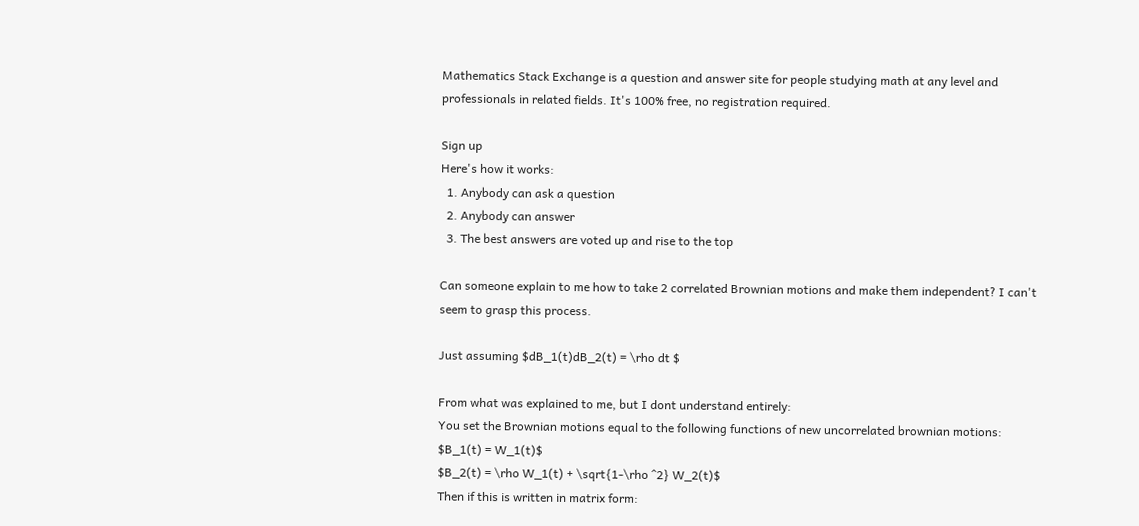Mathematics Stack Exchange is a question and answer site for people studying math at any level and professionals in related fields. It's 100% free, no registration required.

Sign up
Here's how it works:
  1. Anybody can ask a question
  2. Anybody can answer
  3. The best answers are voted up and rise to the top

Can someone explain to me how to take 2 correlated Brownian motions and make them independent? I can't seem to grasp this process.

Just assuming $dB_1(t)dB_2(t) = \rho dt $

From what was explained to me, but I dont understand entirely:
You set the Brownian motions equal to the following functions of new uncorrelated brownian motions:
$B_1(t) = W_1(t)$
$B_2(t) = \rho W_1(t) + \sqrt{1-\rho ^2} W_2(t)$
Then if this is written in matrix form: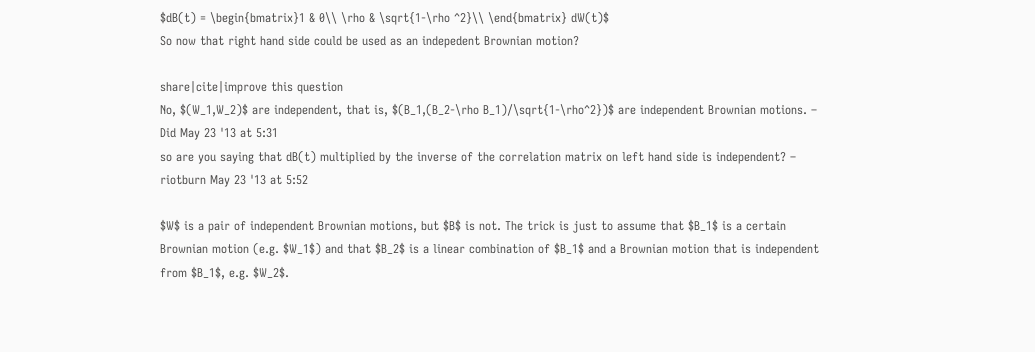$dB(t) = \begin{bmatrix}1 & 0\\ \rho & \sqrt{1-\rho ^2}\\ \end{bmatrix} dW(t)$
So now that right hand side could be used as an indepedent Brownian motion?

share|cite|improve this question
No, $(W_1,W_2)$ are independent, that is, $(B_1,(B_2-\rho B_1)/\sqrt{1-\rho^2})$ are independent Brownian motions. – Did May 23 '13 at 5:31
so are you saying that dB(t) multiplied by the inverse of the correlation matrix on left hand side is independent? – riotburn May 23 '13 at 5:52

$W$ is a pair of independent Brownian motions, but $B$ is not. The trick is just to assume that $B_1$ is a certain Brownian motion (e.g. $W_1$) and that $B_2$ is a linear combination of $B_1$ and a Brownian motion that is independent from $B_1$, e.g. $W_2$.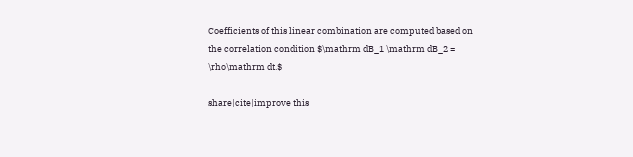Coefficients of this linear combination are computed based on the correlation condition $\mathrm dB_1 \mathrm dB_2 = \rho\mathrm dt.$

share|cite|improve this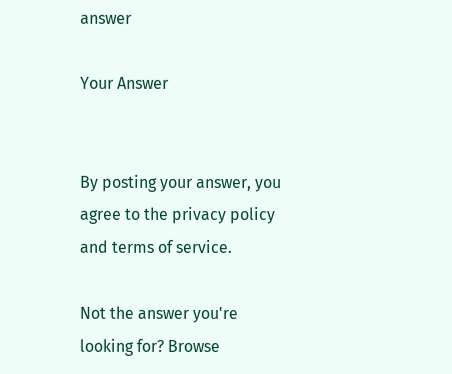answer

Your Answer


By posting your answer, you agree to the privacy policy and terms of service.

Not the answer you're looking for? Browse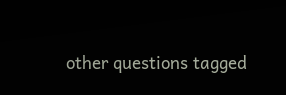other questions tagged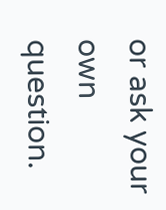or ask your own question.